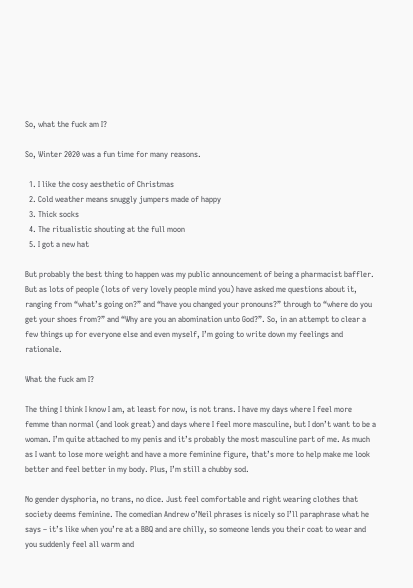So, what the fuck am I?

So, Winter 2020 was a fun time for many reasons.

  1. I like the cosy aesthetic of Christmas
  2. Cold weather means snuggly jumpers made of happy
  3. Thick socks
  4. The ritualistic shouting at the full moon
  5. I got a new hat

But probably the best thing to happen was my public announcement of being a pharmacist baffler. But as lots of people (lots of very lovely people mind you) have asked me questions about it, ranging from “what’s going on?” and “have you changed your pronouns?” through to “where do you get your shoes from?” and “Why are you an abomination unto God?”. So, in an attempt to clear a few things up for everyone else and even myself, I’m going to write down my feelings and rationale.

What the fuck am I?

The thing I think I know I am, at least for now, is not trans. I have my days where I feel more femme than normal (and look great) and days where I feel more masculine, but I don’t want to be a woman. I’m quite attached to my penis and it’s probably the most masculine part of me. As much as I want to lose more weight and have a more feminine figure, that’s more to help make me look better and feel better in my body. Plus, I’m still a chubby sod.

No gender dysphoria, no trans, no dice. Just feel comfortable and right wearing clothes that society deems feminine. The comedian Andrew o’Neil phrases is nicely so I’ll paraphrase what he says – it’s like when you’re at a BBQ and are chilly, so someone lends you their coat to wear and you suddenly feel all warm and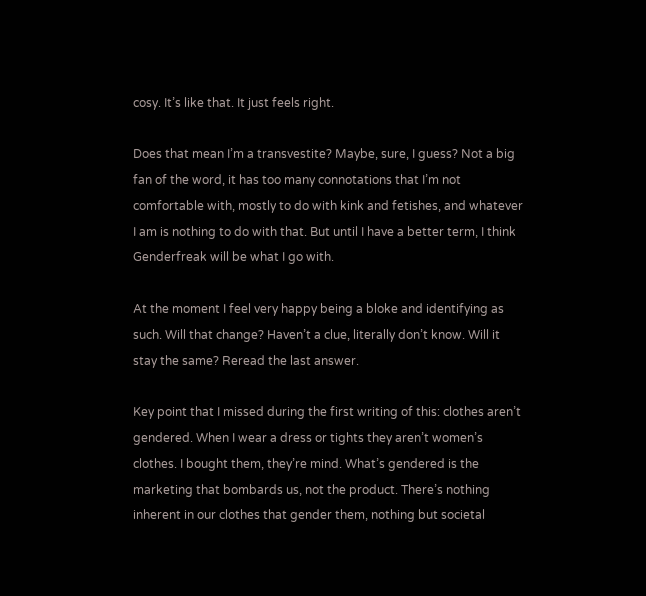cosy. It’s like that. It just feels right.

Does that mean I’m a transvestite? Maybe, sure, I guess? Not a big fan of the word, it has too many connotations that I’m not comfortable with, mostly to do with kink and fetishes, and whatever I am is nothing to do with that. But until I have a better term, I think Genderfreak will be what I go with.

At the moment I feel very happy being a bloke and identifying as such. Will that change? Haven’t a clue, literally don’t know. Will it stay the same? Reread the last answer.

Key point that I missed during the first writing of this: clothes aren’t gendered. When I wear a dress or tights they aren’t women’s clothes. I bought them, they’re mind. What’s gendered is the marketing that bombards us, not the product. There’s nothing inherent in our clothes that gender them, nothing but societal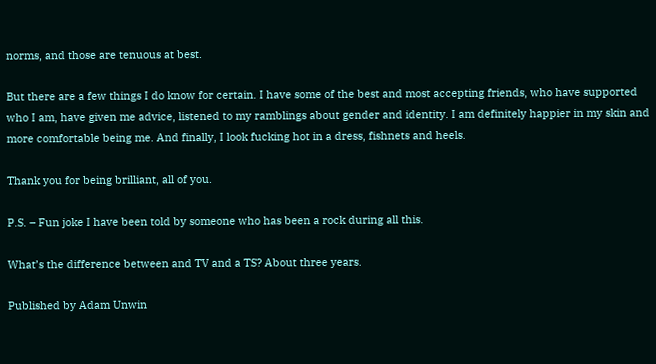norms, and those are tenuous at best.

But there are a few things I do know for certain. I have some of the best and most accepting friends, who have supported who I am, have given me advice, listened to my ramblings about gender and identity. I am definitely happier in my skin and more comfortable being me. And finally, I look fucking hot in a dress, fishnets and heels.

Thank you for being brilliant, all of you.

P.S. – Fun joke I have been told by someone who has been a rock during all this.

What’s the difference between and TV and a TS? About three years.

Published by Adam Unwin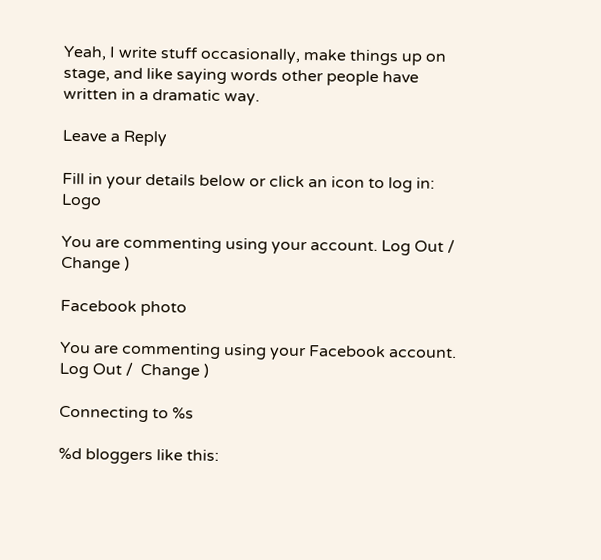Yeah, I write stuff occasionally, make things up on stage, and like saying words other people have written in a dramatic way.

Leave a Reply

Fill in your details below or click an icon to log in: Logo

You are commenting using your account. Log Out /  Change )

Facebook photo

You are commenting using your Facebook account. Log Out /  Change )

Connecting to %s

%d bloggers like this: